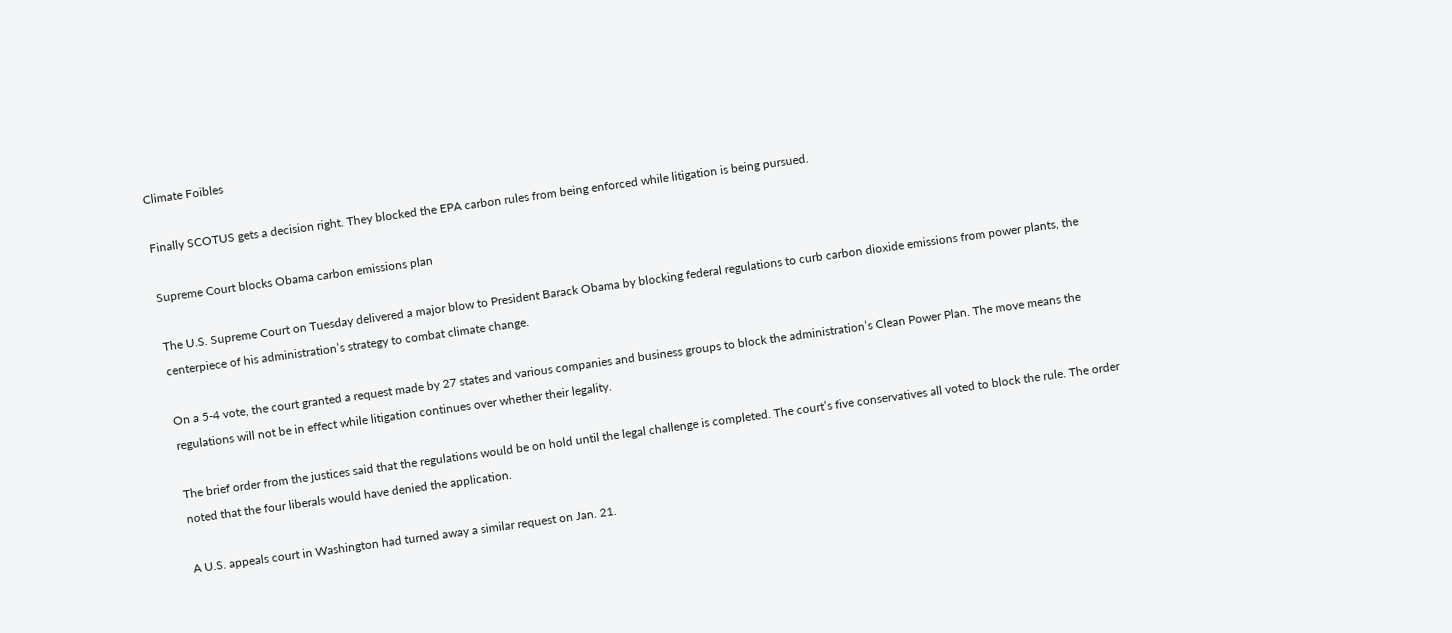Climate Foibles

Finally SCOTUS gets a decision right. They blocked the EPA carbon rules from being enforced while litigation is being pursued.

Supreme Court blocks Obama carbon emissions plan

The U.S. Supreme Court on Tuesday delivered a major blow to President Barack Obama by blocking federal regulations to curb carbon dioxide emissions from power plants, the centerpiece of his administration’s strategy to combat climate change.

On a 5-4 vote, the court granted a request made by 27 states and various companies and business groups to block the administration’s Clean Power Plan. The move means the regulations will not be in effect while litigation continues over whether their legality.

The brief order from the justices said that the regulations would be on hold until the legal challenge is completed. The court’s five conservatives all voted to block the rule. The order noted that the four liberals would have denied the application.

A U.S. appeals court in Washington had turned away a similar request on Jan. 21.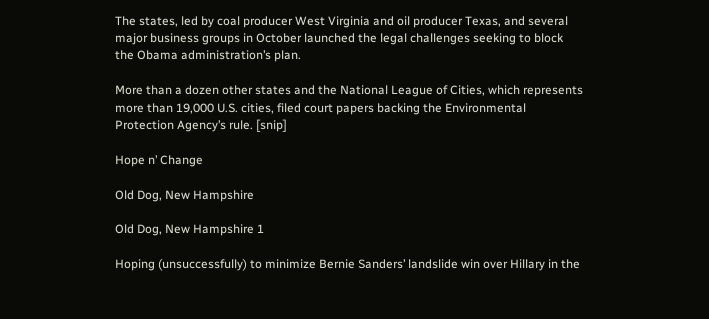The states, led by coal producer West Virginia and oil producer Texas, and several major business groups in October launched the legal challenges seeking to block the Obama administration’s plan.

More than a dozen other states and the National League of Cities, which represents more than 19,000 U.S. cities, filed court papers backing the Environmental Protection Agency’s rule. [snip]

Hope n’ Change

Old Dog, New Hampshire

Old Dog, New Hampshire 1

Hoping (unsuccessfully) to minimize Bernie Sanders’ landslide win over Hillary in the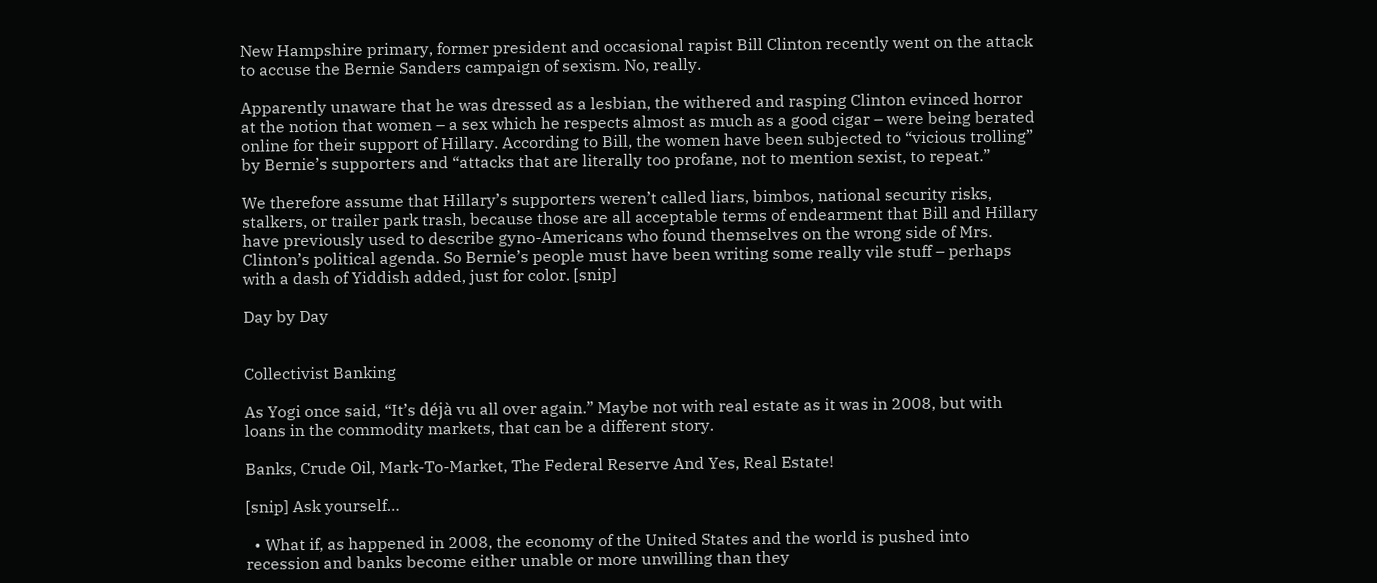New Hampshire primary, former president and occasional rapist Bill Clinton recently went on the attack to accuse the Bernie Sanders campaign of sexism. No, really.

Apparently unaware that he was dressed as a lesbian, the withered and rasping Clinton evinced horror at the notion that women – a sex which he respects almost as much as a good cigar – were being berated online for their support of Hillary. According to Bill, the women have been subjected to “vicious trolling” by Bernie’s supporters and “attacks that are literally too profane, not to mention sexist, to repeat.”

We therefore assume that Hillary’s supporters weren’t called liars, bimbos, national security risks, stalkers, or trailer park trash, because those are all acceptable terms of endearment that Bill and Hillary have previously used to describe gyno-Americans who found themselves on the wrong side of Mrs. Clinton’s political agenda. So Bernie’s people must have been writing some really vile stuff – perhaps with a dash of Yiddish added, just for color. [snip]

Day by Day


Collectivist Banking

As Yogi once said, “It’s déjà vu all over again.” Maybe not with real estate as it was in 2008, but with loans in the commodity markets, that can be a different story.

Banks, Crude Oil, Mark-To-Market, The Federal Reserve And Yes, Real Estate!

[snip] Ask yourself…

  • What if, as happened in 2008, the economy of the United States and the world is pushed into recession and banks become either unable or more unwilling than they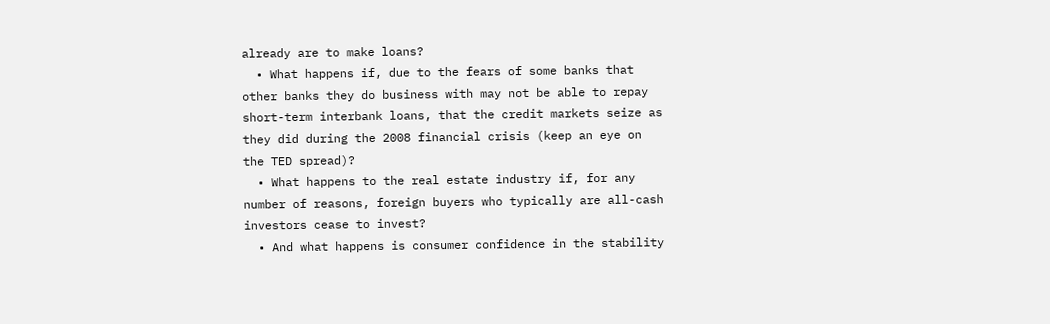already are to make loans?
  • What happens if, due to the fears of some banks that other banks they do business with may not be able to repay short-term interbank loans, that the credit markets seize as they did during the 2008 financial crisis (keep an eye on the TED spread)?
  • What happens to the real estate industry if, for any number of reasons, foreign buyers who typically are all-cash investors cease to invest?
  • And what happens is consumer confidence in the stability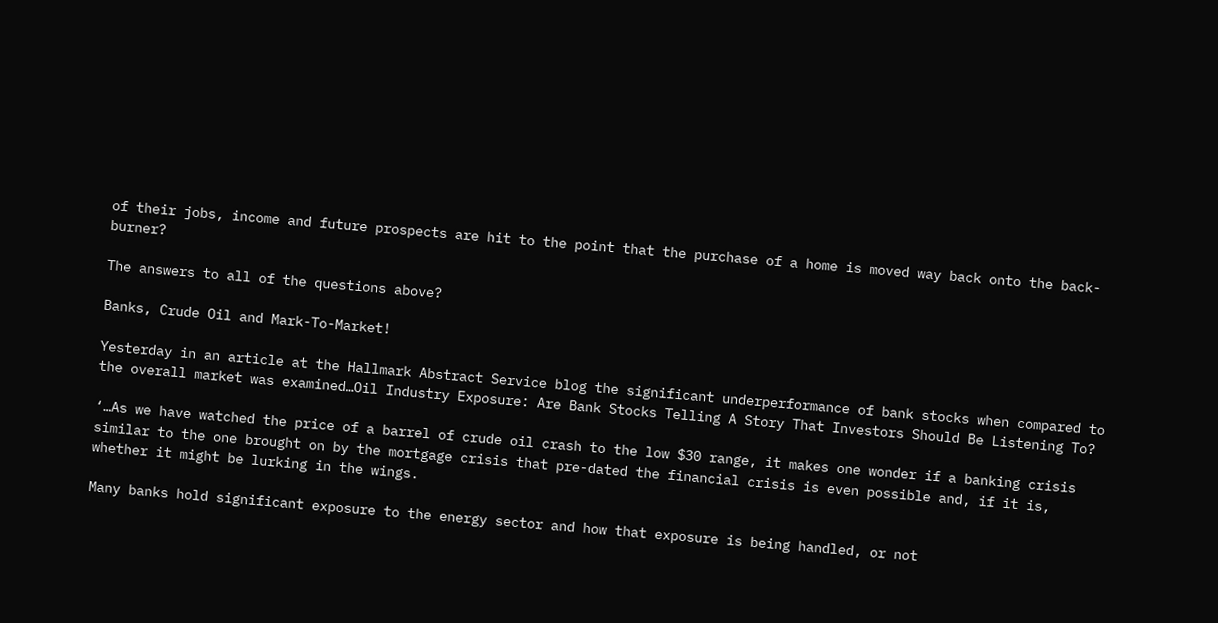of their jobs, income and future prospects are hit to the point that the purchase of a home is moved way back onto the back-burner?

The answers to all of the questions above?

Banks, Crude Oil and Mark-To-Market!

Yesterday in an article at the Hallmark Abstract Service blog the significant underperformance of bank stocks when compared to the overall market was examined…Oil Industry Exposure: Are Bank Stocks Telling A Story That Investors Should Be Listening To?

‘…As we have watched the price of a barrel of crude oil crash to the low $30 range, it makes one wonder if a banking crisis similar to the one brought on by the mortgage crisis that pre-dated the financial crisis is even possible and, if it is, whether it might be lurking in the wings.

Many banks hold significant exposure to the energy sector and how that exposure is being handled, or not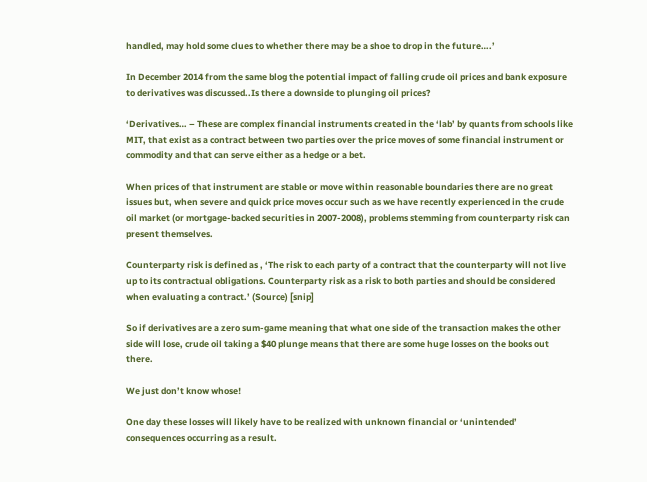handled, may hold some clues to whether there may be a shoe to drop in the future….’

In December 2014 from the same blog the potential impact of falling crude oil prices and bank exposure to derivatives was discussed..Is there a downside to plunging oil prices?

‘Derivatives… – These are complex financial instruments created in the ‘lab’ by quants from schools like MIT, that exist as a contract between two parties over the price moves of some financial instrument or commodity and that can serve either as a hedge or a bet.

When prices of that instrument are stable or move within reasonable boundaries there are no great issues but, when severe and quick price moves occur such as we have recently experienced in the crude oil market (or mortgage-backed securities in 2007-2008), problems stemming from counterparty risk can present themselves.

Counterparty risk is defined as , ‘The risk to each party of a contract that the counterparty will not live up to its contractual obligations. Counterparty risk as a risk to both parties and should be considered when evaluating a contract.’ (Source) [snip]

So if derivatives are a zero sum-game meaning that what one side of the transaction makes the other side will lose, crude oil taking a $40 plunge means that there are some huge losses on the books out there.

We just don’t know whose!

One day these losses will likely have to be realized with unknown financial or ‘unintended’ consequences occurring as a result.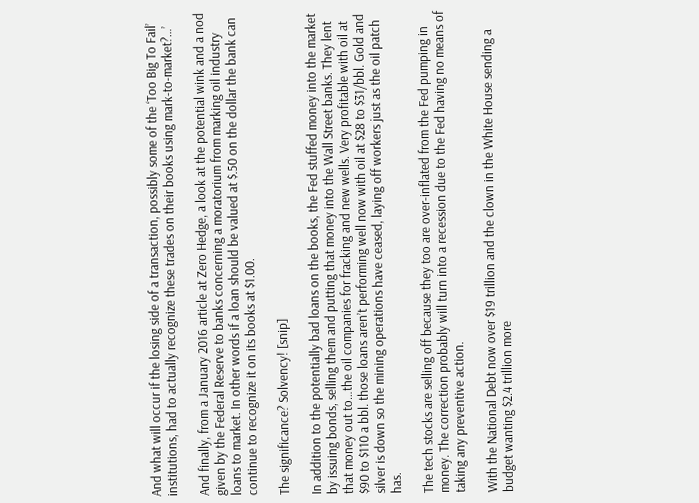And what will occur if the losing side of a transaction, possibly some of the ‘Too Big To Fail’ institutions, had to actually recognize these trades on their books using mark-to-market?…’

And finally, from a January 2016 article at Zero Hedge, a look at the potential wink and a nod given by the Federal Reserve to banks concerning a moratorium from marking oil industry loans to market. In other words if a loan should be valued at $.50 on the dollar the bank can continue to recognize it on its books at $1.00.

The significance? Solvency! [snip]

In addition to the potentially bad loans on the books, the Fed stuffed money into the market by issuing bonds, selling them and putting that money into the Wall Street banks. They lent that money out to…the oil companies for fracking and new wells. Very profitable with oil at $90 to $110 a bbl. those loans aren’t performing well now with oil at $28 to $31/bbl. Gold and silver is down so the mining operations have ceased, laying off workers just as the oil patch has.

The tech stocks are selling off because they too are over-inflated from the Fed pumping in money. The correction probably will turn into a recession due to the Fed having no means of taking any preventive action.

With the National Debt now over $19 trillion and the clown in the White House sending a budget wanting $2.4 trillion more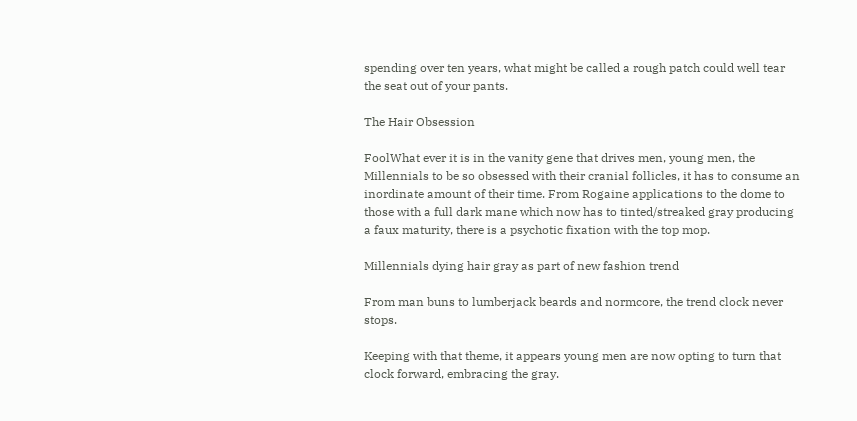spending over ten years, what might be called a rough patch could well tear the seat out of your pants.

The Hair Obsession

FoolWhat ever it is in the vanity gene that drives men, young men, the Millennials to be so obsessed with their cranial follicles, it has to consume an inordinate amount of their time. From Rogaine applications to the dome to those with a full dark mane which now has to tinted/streaked gray producing a faux maturity, there is a psychotic fixation with the top mop.

Millennials dying hair gray as part of new fashion trend

From man buns to lumberjack beards and normcore, the trend clock never stops.

Keeping with that theme, it appears young men are now opting to turn that clock forward, embracing the gray.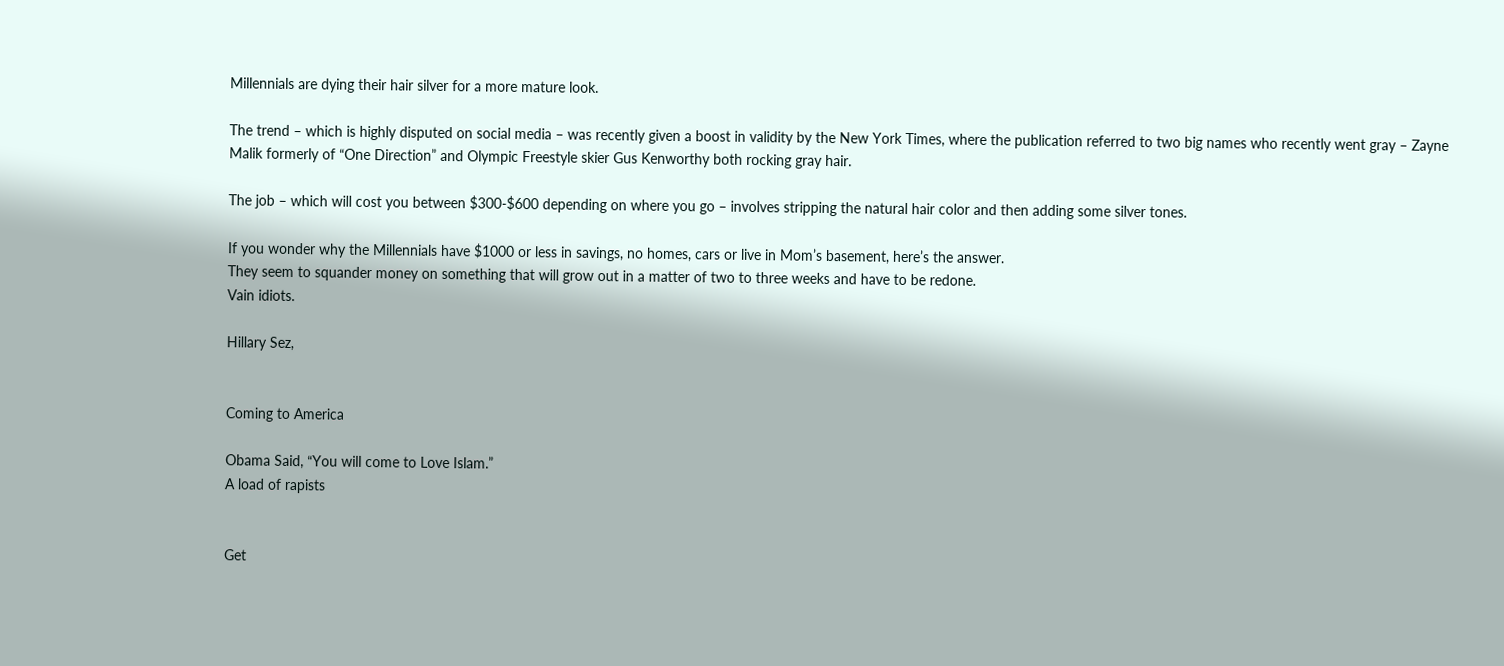Millennials are dying their hair silver for a more mature look.

The trend – which is highly disputed on social media – was recently given a boost in validity by the New York Times, where the publication referred to two big names who recently went gray – Zayne Malik formerly of “One Direction” and Olympic Freestyle skier Gus Kenworthy both rocking gray hair.

The job – which will cost you between $300-$600 depending on where you go – involves stripping the natural hair color and then adding some silver tones.

If you wonder why the Millennials have $1000 or less in savings, no homes, cars or live in Mom’s basement, here’s the answer.
They seem to squander money on something that will grow out in a matter of two to three weeks and have to be redone.
Vain idiots.

Hillary Sez,


Coming to America

Obama Said, “You will come to Love Islam.”
A load of rapists


Get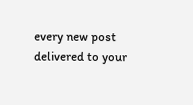every new post delivered to your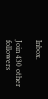Inbox.

Join 430 other followers